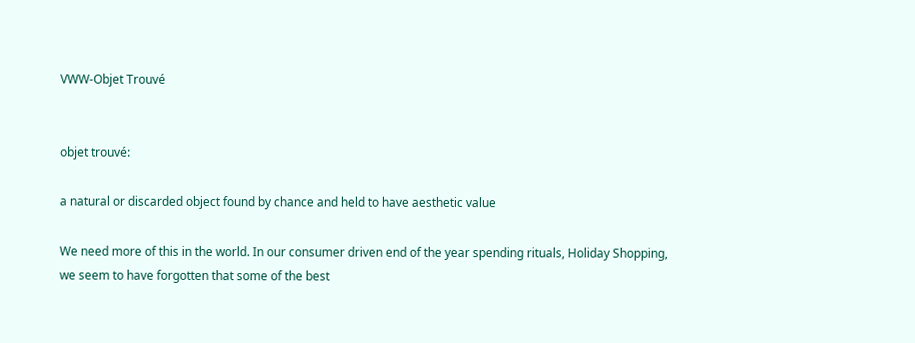VWW-Objet Trouvé


objet trouvé:

a natural or discarded object found by chance and held to have aesthetic value

We need more of this in the world. In our consumer driven end of the year spending rituals, Holiday Shopping, we seem to have forgotten that some of the best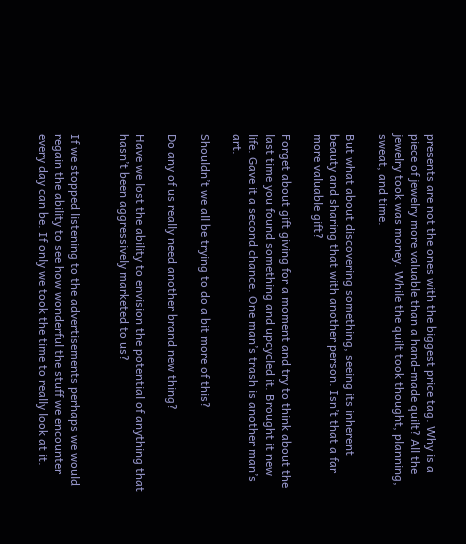presents are not the ones with the biggest price tag. Why is a piece of jewelry more valuable than a hand-made quilt? All the jewelry took was money. While the quilt took thought, planning, sweat, and time.

But what about discovering something, seeing its inherent beauty and sharing that with another person. Isn’t that a far more valuable gift?

Forget about gift giving for a moment and try to think about the last time you found something and upcycled it. Brought it new life. Gave it a second chance. One man’s trash is another man’s art.

Shouldn’t we all be trying to do a bit more of this?

Do any of us really need another brand new thing?

Have we lost the ability to envision the potential of anything that hasn’t been aggressively marketed to us?


If we stopped listening to the advertisements perhaps we would regain the ability to see how wonderful the stuff we encounter every day can be. If only we took the time to really look at it.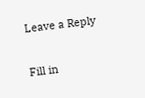Leave a Reply

Fill in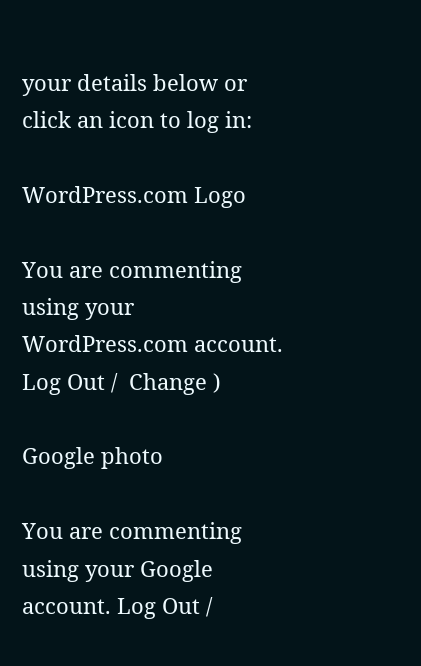your details below or click an icon to log in:

WordPress.com Logo

You are commenting using your WordPress.com account. Log Out /  Change )

Google photo

You are commenting using your Google account. Log Out /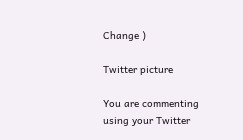Change )

Twitter picture

You are commenting using your Twitter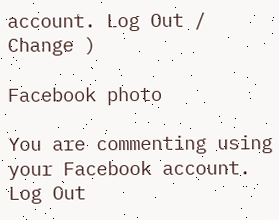account. Log Out /  Change )

Facebook photo

You are commenting using your Facebook account. Log Out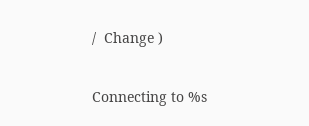/  Change )

Connecting to %s